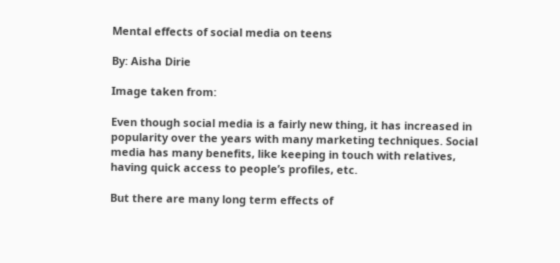Mental effects of social media on teens

By: Aisha Dirie

Image taken from:

Even though social media is a fairly new thing, it has increased in popularity over the years with many marketing techniques. Social media has many benefits, like keeping in touch with relatives, having quick access to people’s profiles, etc.

But there are many long term effects of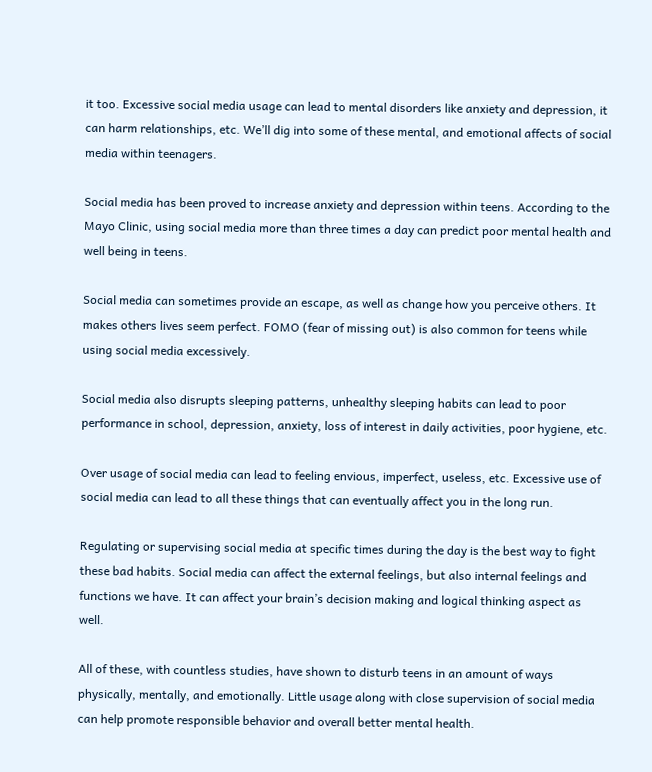it too. Excessive social media usage can lead to mental disorders like anxiety and depression, it can harm relationships, etc. We’ll dig into some of these mental, and emotional affects of social media within teenagers.

Social media has been proved to increase anxiety and depression within teens. According to the Mayo Clinic, using social media more than three times a day can predict poor mental health and well being in teens.

Social media can sometimes provide an escape, as well as change how you perceive others. It makes others lives seem perfect. FOMO (fear of missing out) is also common for teens while using social media excessively.

Social media also disrupts sleeping patterns, unhealthy sleeping habits can lead to poor performance in school, depression, anxiety, loss of interest in daily activities, poor hygiene, etc.

Over usage of social media can lead to feeling envious, imperfect, useless, etc. Excessive use of social media can lead to all these things that can eventually affect you in the long run.

Regulating or supervising social media at specific times during the day is the best way to fight these bad habits. Social media can affect the external feelings, but also internal feelings and functions we have. It can affect your brain’s decision making and logical thinking aspect as well.

All of these, with countless studies, have shown to disturb teens in an amount of ways physically, mentally, and emotionally. Little usage along with close supervision of social media can help promote responsible behavior and overall better mental health.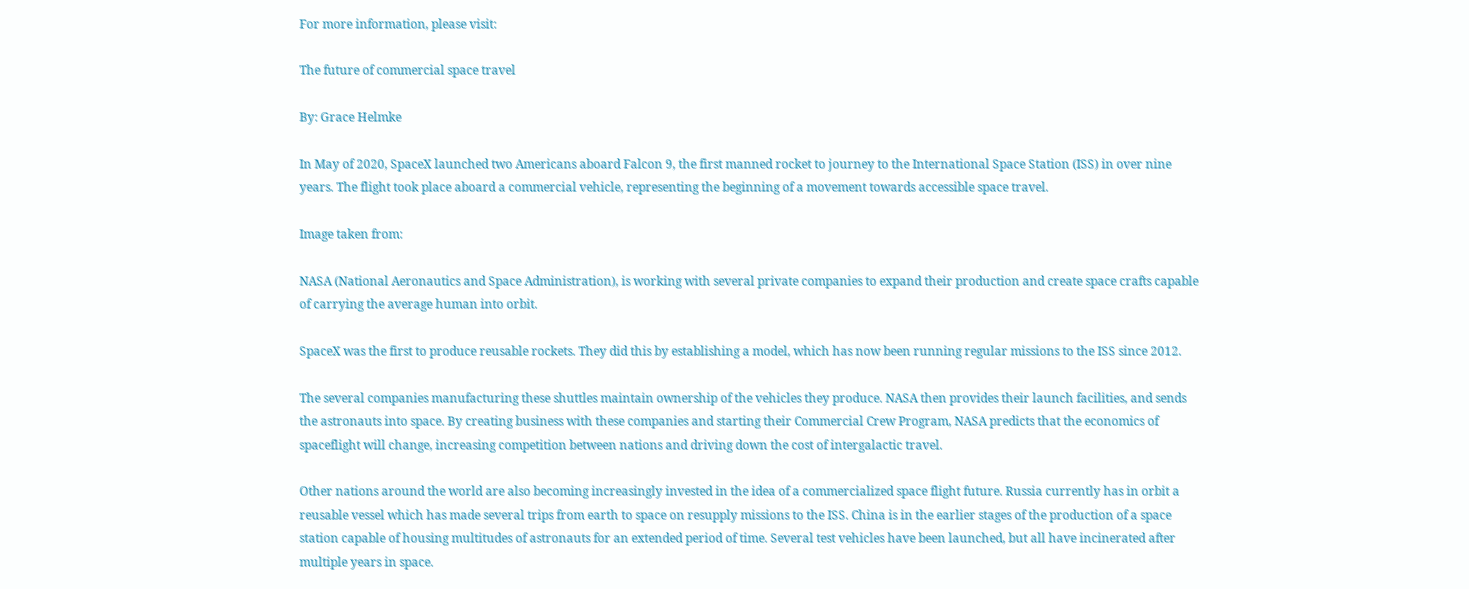For more information, please visit:

The future of commercial space travel

By: Grace Helmke

In May of 2020, SpaceX launched two Americans aboard Falcon 9, the first manned rocket to journey to the International Space Station (ISS) in over nine years. The flight took place aboard a commercial vehicle, representing the beginning of a movement towards accessible space travel.

Image taken from:

NASA (National Aeronautics and Space Administration), is working with several private companies to expand their production and create space crafts capable of carrying the average human into orbit.

SpaceX was the first to produce reusable rockets. They did this by establishing a model, which has now been running regular missions to the ISS since 2012.

The several companies manufacturing these shuttles maintain ownership of the vehicles they produce. NASA then provides their launch facilities, and sends the astronauts into space. By creating business with these companies and starting their Commercial Crew Program, NASA predicts that the economics of spaceflight will change, increasing competition between nations and driving down the cost of intergalactic travel.

Other nations around the world are also becoming increasingly invested in the idea of a commercialized space flight future. Russia currently has in orbit a reusable vessel which has made several trips from earth to space on resupply missions to the ISS. China is in the earlier stages of the production of a space station capable of housing multitudes of astronauts for an extended period of time. Several test vehicles have been launched, but all have incinerated after multiple years in space.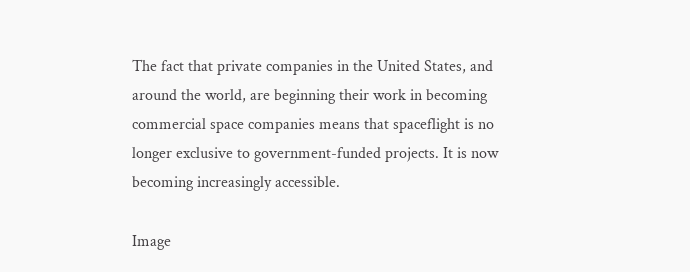The fact that private companies in the United States, and around the world, are beginning their work in becoming commercial space companies means that spaceflight is no longer exclusive to government-funded projects. It is now becoming increasingly accessible.

Image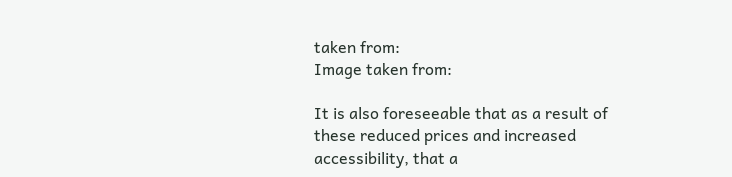taken from:
Image taken from:

It is also foreseeable that as a result of these reduced prices and increased accessibility, that a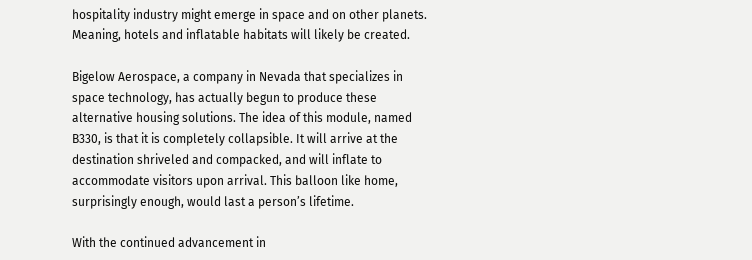hospitality industry might emerge in space and on other planets. Meaning, hotels and inflatable habitats will likely be created.

Bigelow Aerospace, a company in Nevada that specializes in space technology, has actually begun to produce these alternative housing solutions. The idea of this module, named B330, is that it is completely collapsible. It will arrive at the destination shriveled and compacked, and will inflate to accommodate visitors upon arrival. This balloon like home, surprisingly enough, would last a person’s lifetime.

With the continued advancement in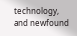technology, and newfound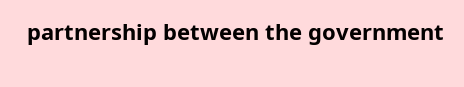partnership between the government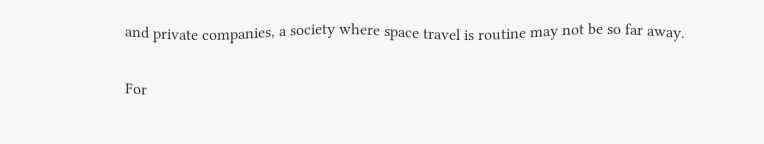and private companies, a society where space travel is routine may not be so far away.

For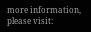more information, please visit: